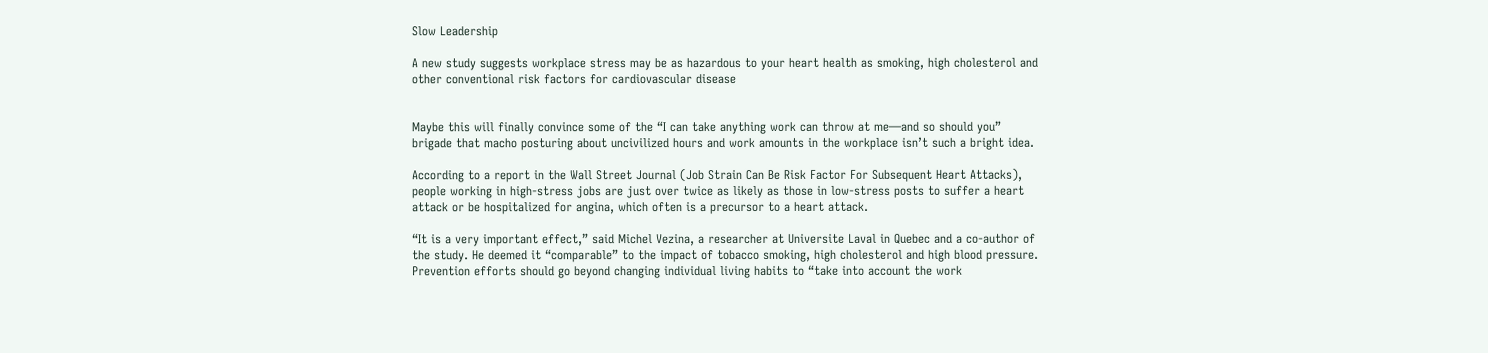Slow Leadership

A new study suggests workplace stress may be as hazardous to your heart health as smoking, high cholesterol and other conventional risk factors for cardiovascular disease


Maybe this will finally convince some of the “I can take anything work can throw at me—and so should you” brigade that macho posturing about uncivilized hours and work amounts in the workplace isn’t such a bright idea.

According to a report in the Wall Street Journal (Job Strain Can Be Risk Factor For Subsequent Heart Attacks), people working in high-stress jobs are just over twice as likely as those in low-stress posts to suffer a heart attack or be hospitalized for angina, which often is a precursor to a heart attack.

“It is a very important effect,” said Michel Vezina, a researcher at Universite Laval in Quebec and a co-author of the study. He deemed it “comparable” to the impact of tobacco smoking, high cholesterol and high blood pressure. Prevention efforts should go beyond changing individual living habits to “take into account the work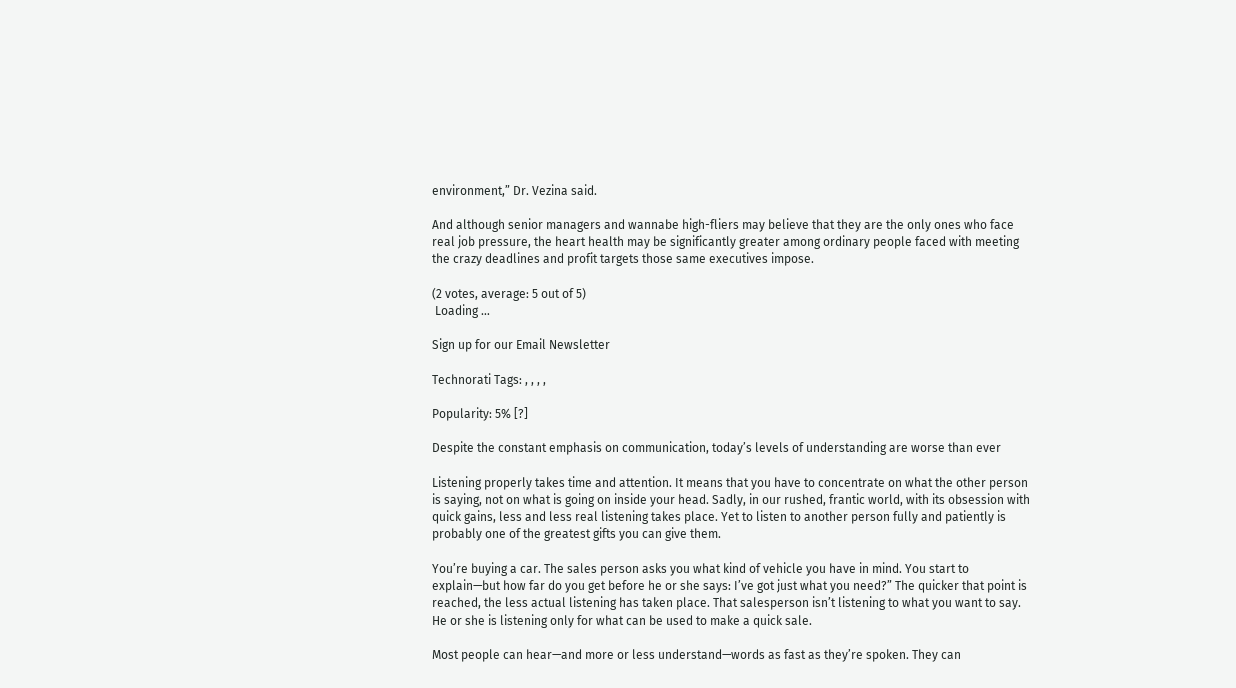environment,” Dr. Vezina said.

And although senior managers and wannabe high-fliers may believe that they are the only ones who face real job pressure, the heart health may be significantly greater among ordinary people faced with meeting the crazy deadlines and profit targets those same executives impose.

(2 votes, average: 5 out of 5)
 Loading …

Sign up for our Email Newsletter

Technorati Tags: , , , ,

Popularity: 5% [?]

Despite the constant emphasis on communication, today’s levels of understanding are worse than ever

Listening properly takes time and attention. It means that you have to concentrate on what the other person is saying, not on what is going on inside your head. Sadly, in our rushed, frantic world, with its obsession with quick gains, less and less real listening takes place. Yet to listen to another person fully and patiently is probably one of the greatest gifts you can give them.

You’re buying a car. The sales person asks you what kind of vehicle you have in mind. You start to explain—but how far do you get before he or she says: I’ve got just what you need?” The quicker that point is reached, the less actual listening has taken place. That salesperson isn’t listening to what you want to say. He or she is listening only for what can be used to make a quick sale.

Most people can hear—and more or less understand—words as fast as they’re spoken. They can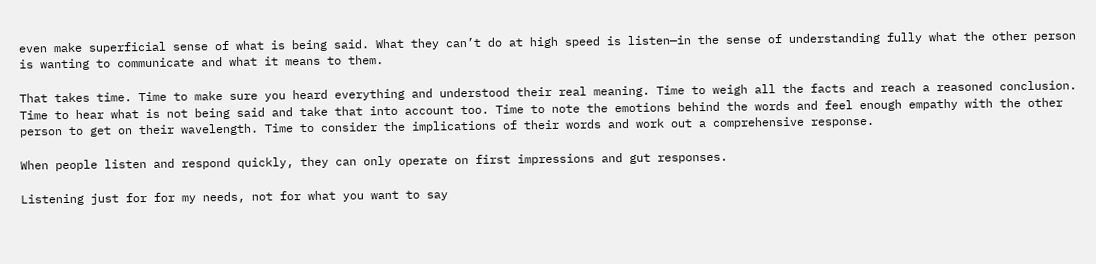even make superficial sense of what is being said. What they can’t do at high speed is listen—in the sense of understanding fully what the other person is wanting to communicate and what it means to them.

That takes time. Time to make sure you heard everything and understood their real meaning. Time to weigh all the facts and reach a reasoned conclusion. Time to hear what is not being said and take that into account too. Time to note the emotions behind the words and feel enough empathy with the other person to get on their wavelength. Time to consider the implications of their words and work out a comprehensive response.

When people listen and respond quickly, they can only operate on first impressions and gut responses.

Listening just for for my needs, not for what you want to say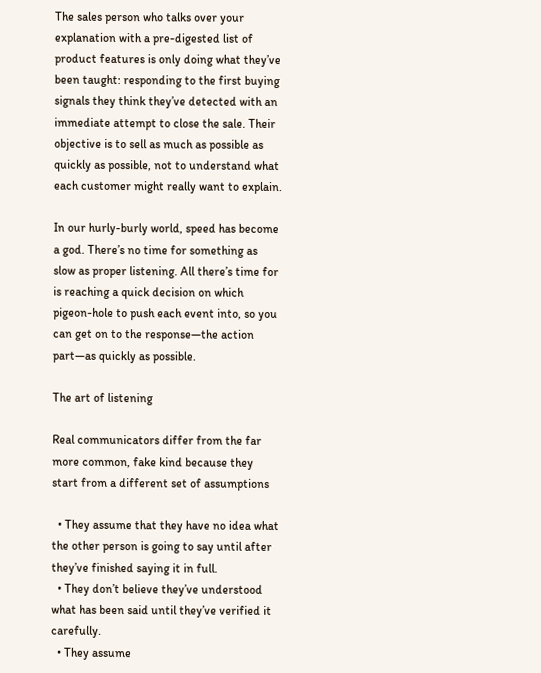The sales person who talks over your explanation with a pre-digested list of product features is only doing what they’ve been taught: responding to the first buying signals they think they’ve detected with an immediate attempt to close the sale. Their objective is to sell as much as possible as quickly as possible, not to understand what each customer might really want to explain.

In our hurly-burly world, speed has become a god. There’s no time for something as slow as proper listening. All there’s time for is reaching a quick decision on which pigeon-hole to push each event into, so you can get on to the response—the action part—as quickly as possible.

The art of listening

Real communicators differ from the far more common, fake kind because they start from a different set of assumptions

  • They assume that they have no idea what the other person is going to say until after they’ve finished saying it in full.
  • They don’t believe they’ve understood what has been said until they’ve verified it carefully.
  • They assume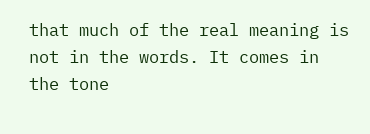that much of the real meaning is not in the words. It comes in the tone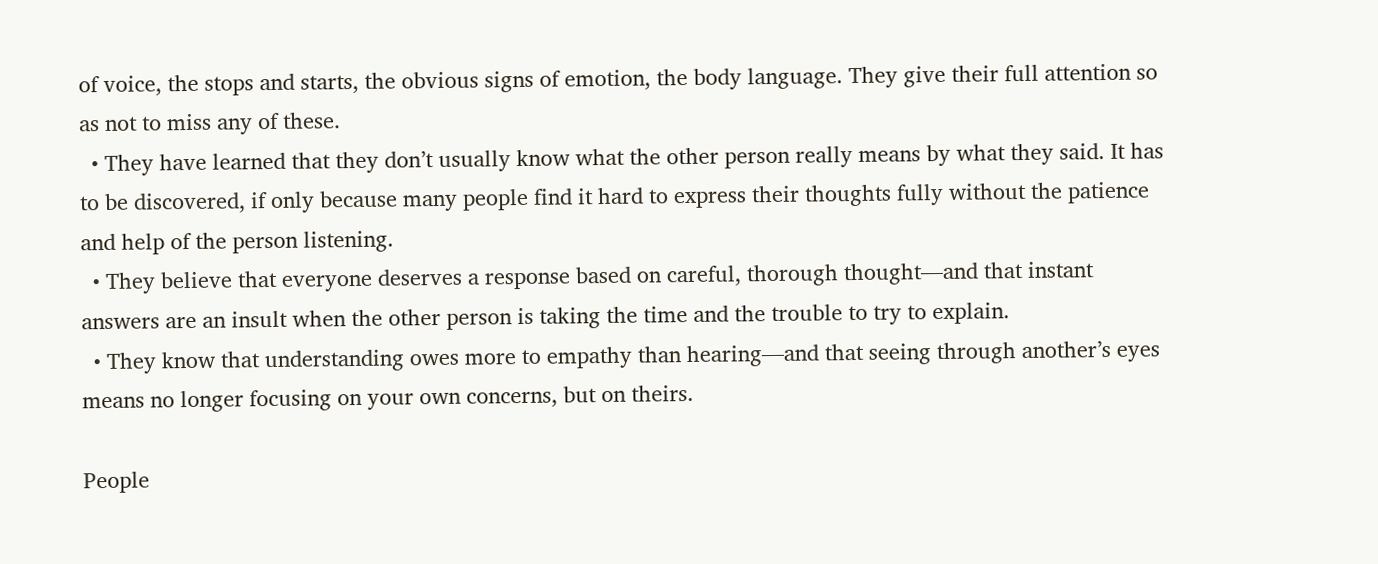of voice, the stops and starts, the obvious signs of emotion, the body language. They give their full attention so as not to miss any of these.
  • They have learned that they don’t usually know what the other person really means by what they said. It has to be discovered, if only because many people find it hard to express their thoughts fully without the patience and help of the person listening.
  • They believe that everyone deserves a response based on careful, thorough thought—and that instant answers are an insult when the other person is taking the time and the trouble to try to explain.
  • They know that understanding owes more to empathy than hearing—and that seeing through another’s eyes means no longer focusing on your own concerns, but on theirs.

People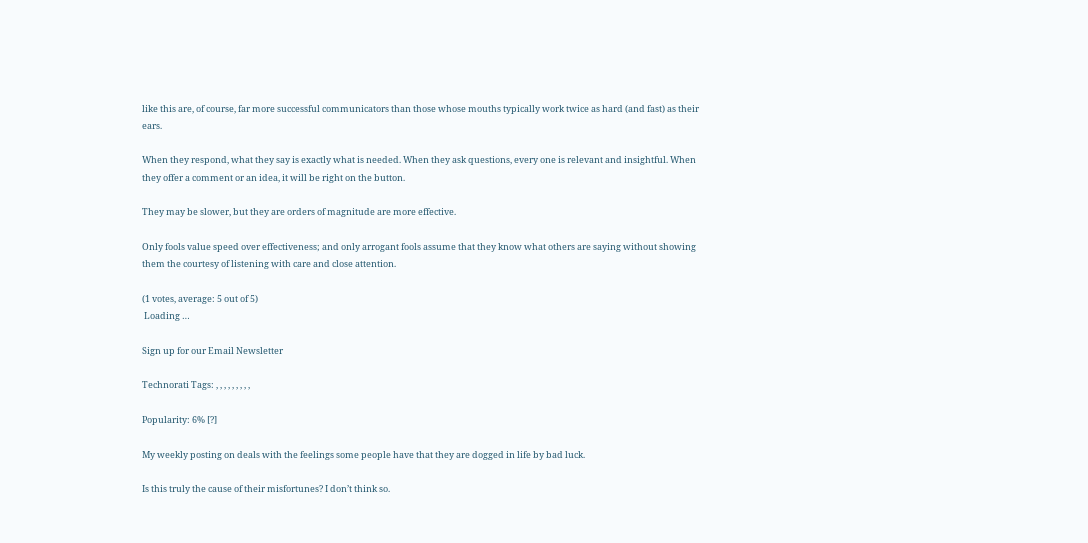like this are, of course, far more successful communicators than those whose mouths typically work twice as hard (and fast) as their ears.

When they respond, what they say is exactly what is needed. When they ask questions, every one is relevant and insightful. When they offer a comment or an idea, it will be right on the button.

They may be slower, but they are orders of magnitude are more effective.

Only fools value speed over effectiveness; and only arrogant fools assume that they know what others are saying without showing them the courtesy of listening with care and close attention.

(1 votes, average: 5 out of 5)
 Loading …

Sign up for our Email Newsletter

Technorati Tags: , , , , , , , , ,

Popularity: 6% [?]

My weekly posting on deals with the feelings some people have that they are dogged in life by bad luck.

Is this truly the cause of their misfortunes? I don’t think so.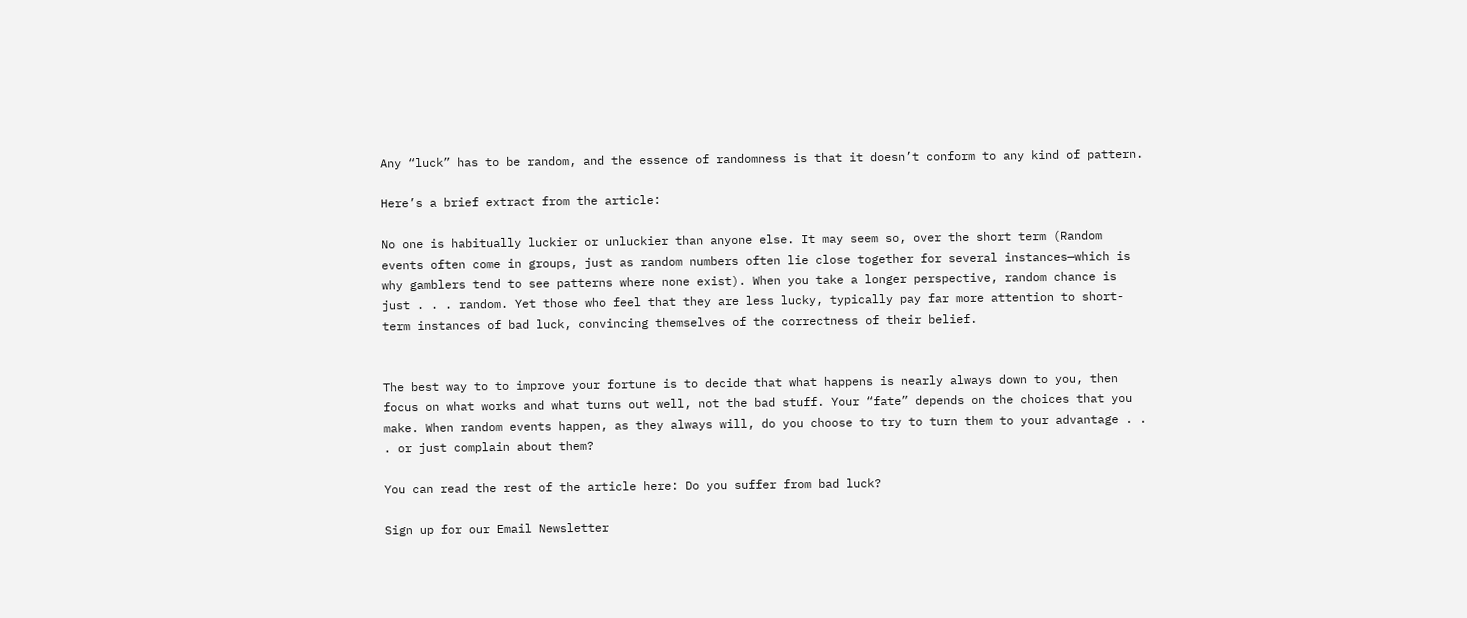Any “luck” has to be random, and the essence of randomness is that it doesn’t conform to any kind of pattern.

Here’s a brief extract from the article:

No one is habitually luckier or unluckier than anyone else. It may seem so, over the short term (Random events often come in groups, just as random numbers often lie close together for several instances—which is why gamblers tend to see patterns where none exist). When you take a longer perspective, random chance is just . . . random. Yet those who feel that they are less lucky, typically pay far more attention to short-term instances of bad luck, convincing themselves of the correctness of their belief.


The best way to to improve your fortune is to decide that what happens is nearly always down to you, then focus on what works and what turns out well, not the bad stuff. Your “fate” depends on the choices that you make. When random events happen, as they always will, do you choose to try to turn them to your advantage . . . or just complain about them?

You can read the rest of the article here: Do you suffer from bad luck?

Sign up for our Email Newsletter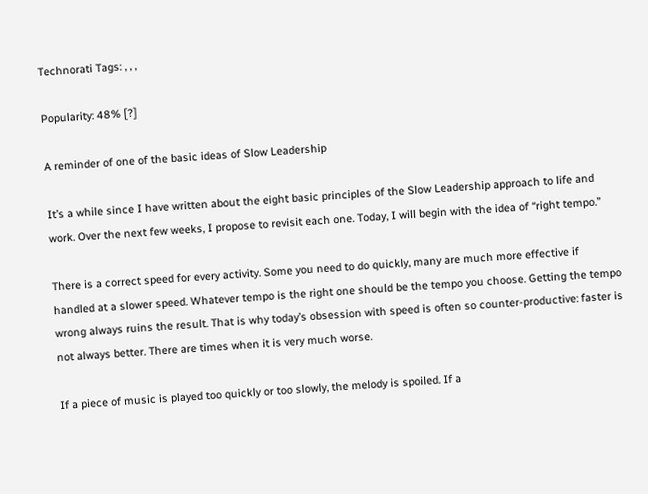Technorati Tags: , , ,

Popularity: 48% [?]

A reminder of one of the basic ideas of Slow Leadership

It’s a while since I have written about the eight basic principles of the Slow Leadership approach to life and work. Over the next few weeks, I propose to revisit each one. Today, I will begin with the idea of “right tempo.”

There is a correct speed for every activity. Some you need to do quickly, many are much more effective if handled at a slower speed. Whatever tempo is the right one should be the tempo you choose. Getting the tempo wrong always ruins the result. That is why today’s obsession with speed is often so counter-productive: faster is not always better. There are times when it is very much worse.

If a piece of music is played too quickly or too slowly, the melody is spoiled. If a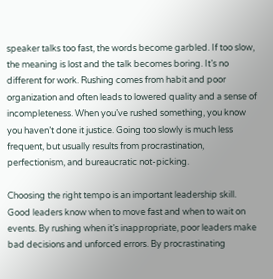speaker talks too fast, the words become garbled. If too slow, the meaning is lost and the talk becomes boring. It’s no different for work. Rushing comes from habit and poor organization and often leads to lowered quality and a sense of incompleteness. When you’ve rushed something, you know you haven’t done it justice. Going too slowly is much less frequent, but usually results from procrastination, perfectionism, and bureaucratic not-picking.

Choosing the right tempo is an important leadership skill. Good leaders know when to move fast and when to wait on events. By rushing when it’s inappropriate, poor leaders make bad decisions and unforced errors. By procrastinating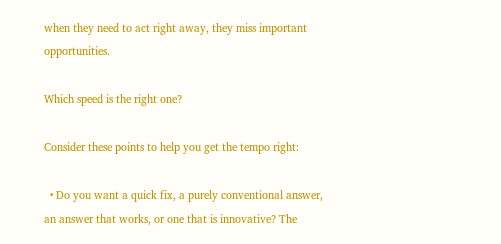when they need to act right away, they miss important opportunities.

Which speed is the right one?

Consider these points to help you get the tempo right:

  • Do you want a quick fix, a purely conventional answer, an answer that works, or one that is innovative? The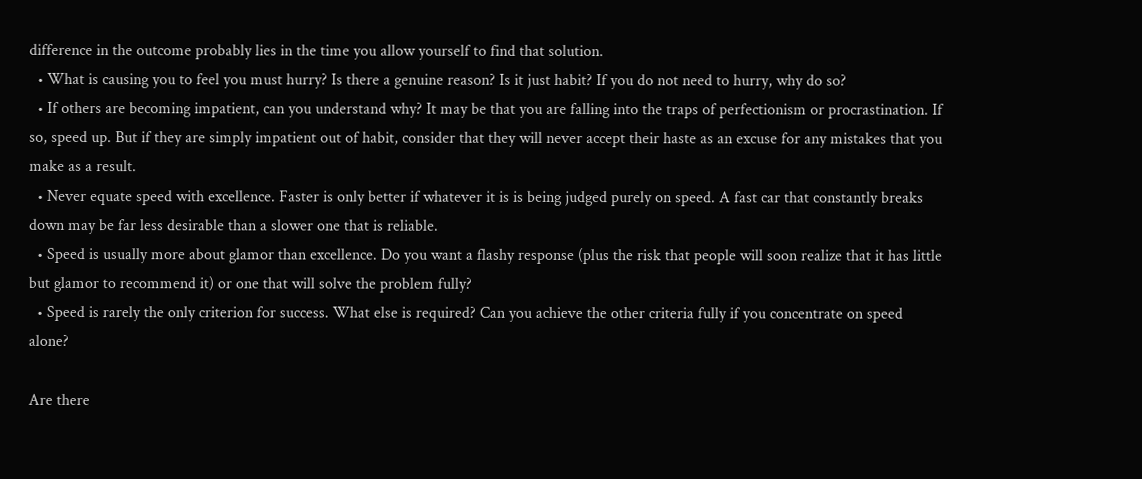difference in the outcome probably lies in the time you allow yourself to find that solution.
  • What is causing you to feel you must hurry? Is there a genuine reason? Is it just habit? If you do not need to hurry, why do so?
  • If others are becoming impatient, can you understand why? It may be that you are falling into the traps of perfectionism or procrastination. If so, speed up. But if they are simply impatient out of habit, consider that they will never accept their haste as an excuse for any mistakes that you make as a result.
  • Never equate speed with excellence. Faster is only better if whatever it is is being judged purely on speed. A fast car that constantly breaks down may be far less desirable than a slower one that is reliable.
  • Speed is usually more about glamor than excellence. Do you want a flashy response (plus the risk that people will soon realize that it has little but glamor to recommend it) or one that will solve the problem fully?
  • Speed is rarely the only criterion for success. What else is required? Can you achieve the other criteria fully if you concentrate on speed alone?

Are there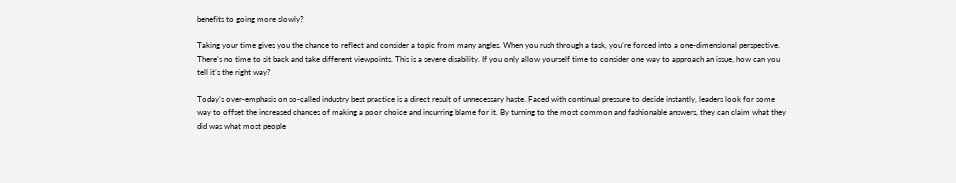benefits to going more slowly?

Taking your time gives you the chance to reflect and consider a topic from many angles. When you rush through a task, you’re forced into a one-dimensional perspective. There’s no time to sit back and take different viewpoints. This is a severe disability. If you only allow yourself time to consider one way to approach an issue, how can you tell it’s the right way?

Today’s over-emphasis on so-called industry best practice is a direct result of unnecessary haste. Faced with continual pressure to decide instantly, leaders look for some way to offset the increased chances of making a poor choice and incurring blame for it. By turning to the most common and fashionable answers, they can claim what they did was what most people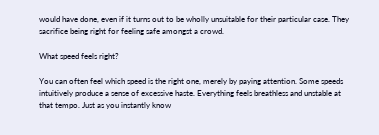would have done, even if it turns out to be wholly unsuitable for their particular case. They sacrifice being right for feeling safe amongst a crowd.

What speed feels right?

You can often feel which speed is the right one, merely by paying attention. Some speeds intuitively produce a sense of excessive haste. Everything feels breathless and unstable at that tempo. Just as you instantly know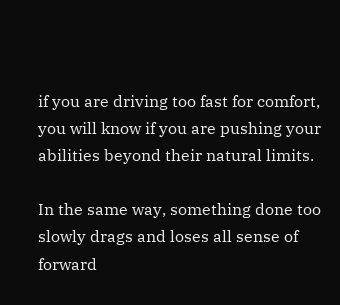if you are driving too fast for comfort, you will know if you are pushing your abilities beyond their natural limits.

In the same way, something done too slowly drags and loses all sense of forward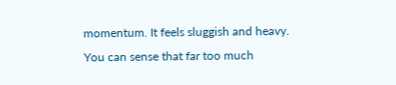momentum. It feels sluggish and heavy. You can sense that far too much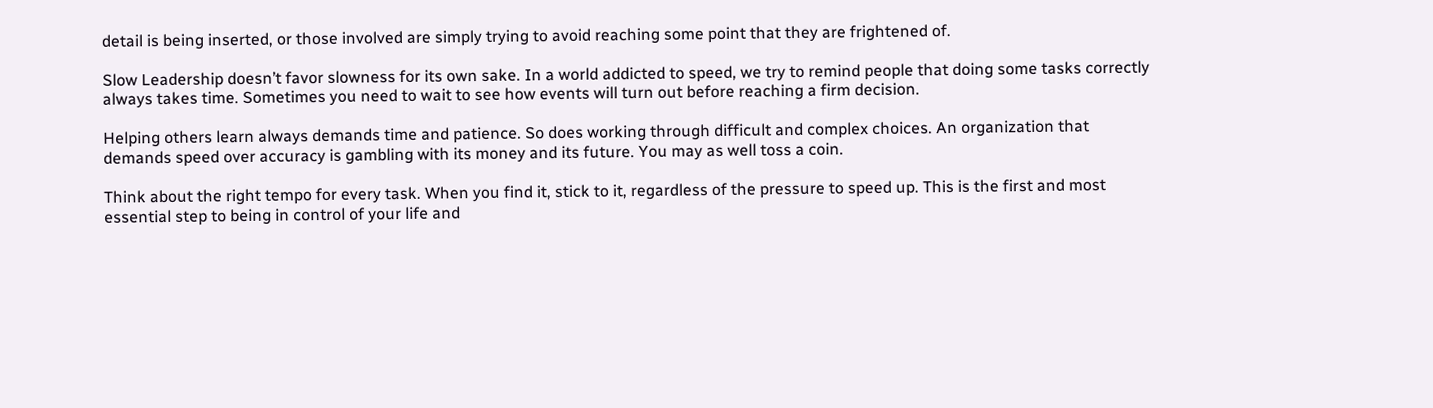detail is being inserted, or those involved are simply trying to avoid reaching some point that they are frightened of.

Slow Leadership doesn’t favor slowness for its own sake. In a world addicted to speed, we try to remind people that doing some tasks correctly always takes time. Sometimes you need to wait to see how events will turn out before reaching a firm decision.

Helping others learn always demands time and patience. So does working through difficult and complex choices. An organization that demands speed over accuracy is gambling with its money and its future. You may as well toss a coin.

Think about the right tempo for every task. When you find it, stick to it, regardless of the pressure to speed up. This is the first and most essential step to being in control of your life and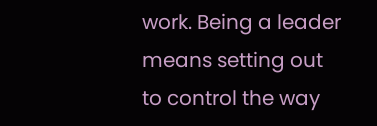work. Being a leader means setting out to control the way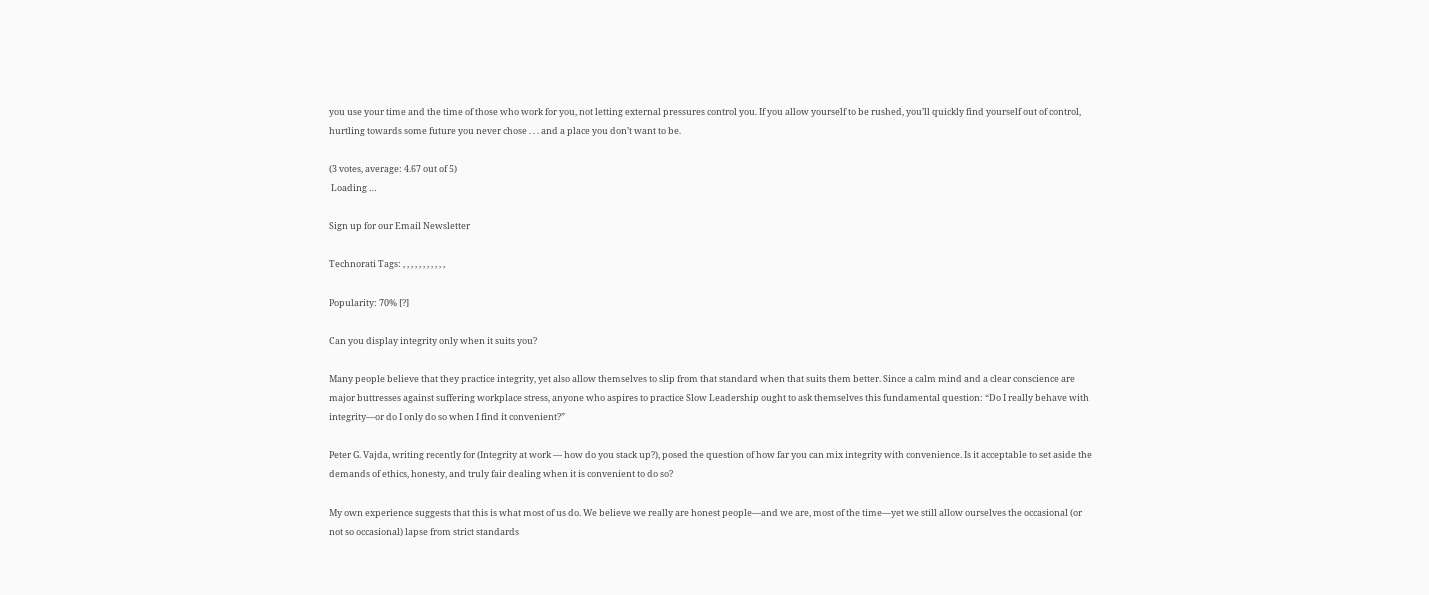you use your time and the time of those who work for you, not letting external pressures control you. If you allow yourself to be rushed, you’ll quickly find yourself out of control, hurtling towards some future you never chose . . . and a place you don’t want to be.

(3 votes, average: 4.67 out of 5)
 Loading …

Sign up for our Email Newsletter

Technorati Tags: , , , , , , , , , , ,

Popularity: 70% [?]

Can you display integrity only when it suits you?

Many people believe that they practice integrity, yet also allow themselves to slip from that standard when that suits them better. Since a calm mind and a clear conscience are major buttresses against suffering workplace stress, anyone who aspires to practice Slow Leadership ought to ask themselves this fundamental question: “Do I really behave with integrity—or do I only do so when I find it convenient?”

Peter G. Vajda, writing recently for (Integrity at work — how do you stack up?), posed the question of how far you can mix integrity with convenience. Is it acceptable to set aside the demands of ethics, honesty, and truly fair dealing when it is convenient to do so?

My own experience suggests that this is what most of us do. We believe we really are honest people—and we are, most of the time—yet we still allow ourselves the occasional (or not so occasional) lapse from strict standards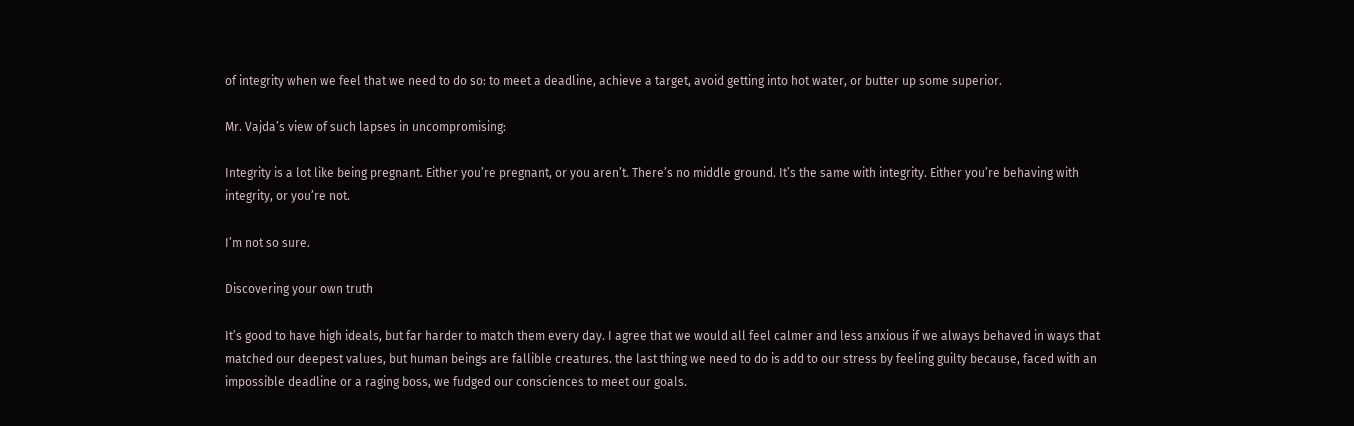of integrity when we feel that we need to do so: to meet a deadline, achieve a target, avoid getting into hot water, or butter up some superior.

Mr. Vajda’s view of such lapses in uncompromising:

Integrity is a lot like being pregnant. Either you’re pregnant, or you aren’t. There’s no middle ground. It’s the same with integrity. Either you’re behaving with integrity, or you’re not.

I’m not so sure.

Discovering your own truth

It’s good to have high ideals, but far harder to match them every day. I agree that we would all feel calmer and less anxious if we always behaved in ways that matched our deepest values, but human beings are fallible creatures. the last thing we need to do is add to our stress by feeling guilty because, faced with an impossible deadline or a raging boss, we fudged our consciences to meet our goals.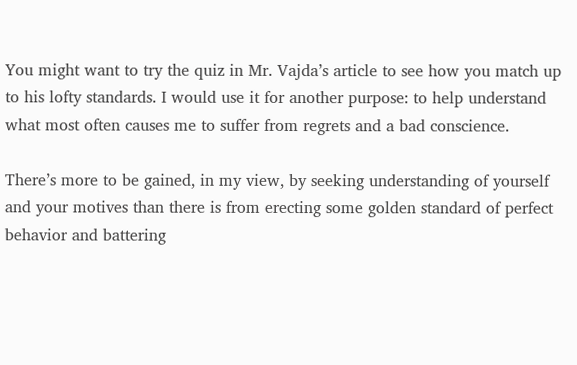You might want to try the quiz in Mr. Vajda’s article to see how you match up to his lofty standards. I would use it for another purpose: to help understand what most often causes me to suffer from regrets and a bad conscience.

There’s more to be gained, in my view, by seeking understanding of yourself and your motives than there is from erecting some golden standard of perfect behavior and battering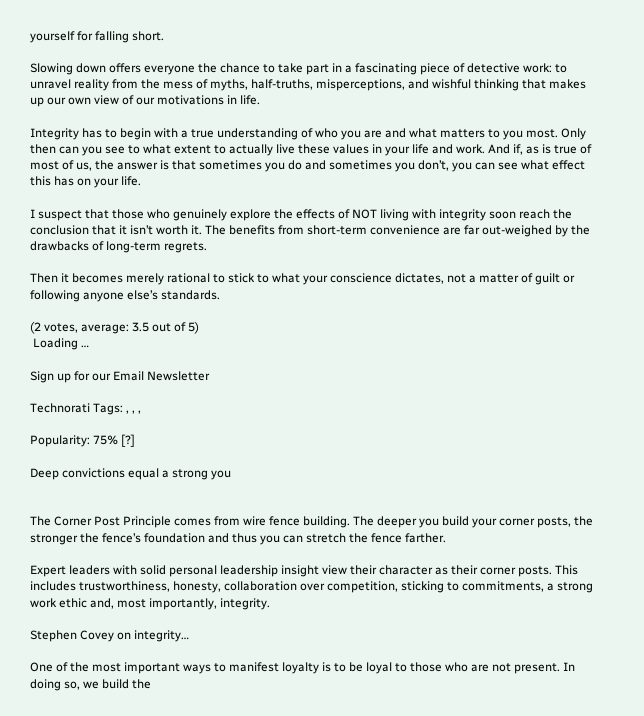yourself for falling short.

Slowing down offers everyone the chance to take part in a fascinating piece of detective work: to unravel reality from the mess of myths, half-truths, misperceptions, and wishful thinking that makes up our own view of our motivations in life.

Integrity has to begin with a true understanding of who you are and what matters to you most. Only then can you see to what extent to actually live these values in your life and work. And if, as is true of most of us, the answer is that sometimes you do and sometimes you don’t, you can see what effect this has on your life.

I suspect that those who genuinely explore the effects of NOT living with integrity soon reach the conclusion that it isn’t worth it. The benefits from short-term convenience are far out-weighed by the drawbacks of long-term regrets.

Then it becomes merely rational to stick to what your conscience dictates, not a matter of guilt or following anyone else’s standards.

(2 votes, average: 3.5 out of 5)
 Loading …

Sign up for our Email Newsletter

Technorati Tags: , , ,

Popularity: 75% [?]

Deep convictions equal a strong you


The Corner Post Principle comes from wire fence building. The deeper you build your corner posts, the stronger the fence’s foundation and thus you can stretch the fence farther.

Expert leaders with solid personal leadership insight view their character as their corner posts. This includes trustworthiness, honesty, collaboration over competition, sticking to commitments, a strong work ethic and, most importantly, integrity.

Stephen Covey on integrity…

One of the most important ways to manifest loyalty is to be loyal to those who are not present. In doing so, we build the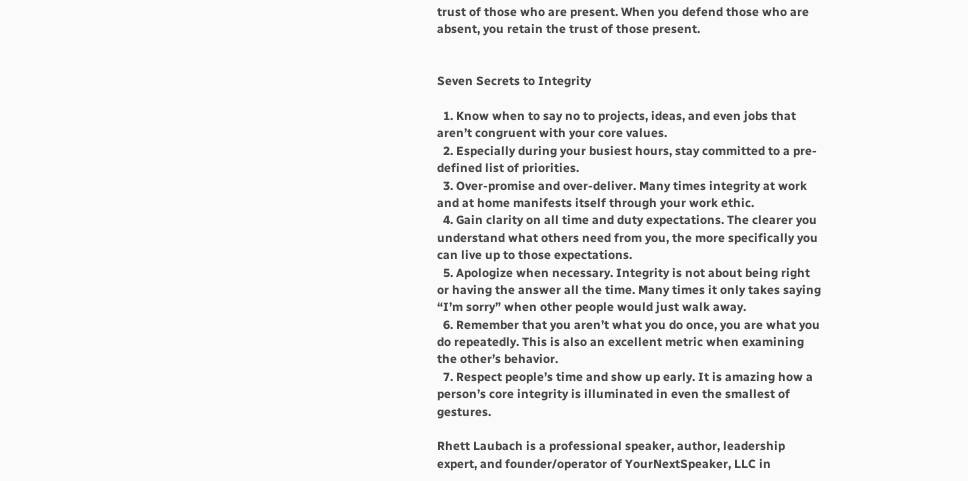trust of those who are present. When you defend those who are absent, you retain the trust of those present.


Seven Secrets to Integrity

  1. Know when to say no to projects, ideas, and even jobs that aren’t congruent with your core values.
  2. Especially during your busiest hours, stay committed to a pre-defined list of priorities.
  3. Over-promise and over-deliver. Many times integrity at work and at home manifests itself through your work ethic.
  4. Gain clarity on all time and duty expectations. The clearer you understand what others need from you, the more specifically you can live up to those expectations.
  5. Apologize when necessary. Integrity is not about being right or having the answer all the time. Many times it only takes saying “I’m sorry” when other people would just walk away.
  6. Remember that you aren’t what you do once, you are what you do repeatedly. This is also an excellent metric when examining the other’s behavior.
  7. Respect people’s time and show up early. It is amazing how a person’s core integrity is illuminated in even the smallest of gestures.

Rhett Laubach is a professional speaker, author, leadership expert, and founder/operator of YourNextSpeaker, LLC in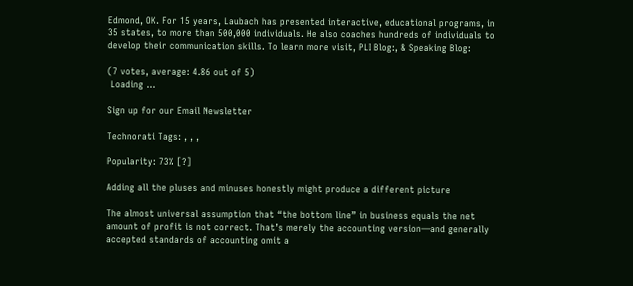Edmond, OK. For 15 years, Laubach has presented interactive, educational programs, in 35 states, to more than 500,000 individuals. He also coaches hundreds of individuals to develop their communication skills. To learn more visit, PLI Blog:, & Speaking Blog:

(7 votes, average: 4.86 out of 5)
 Loading …

Sign up for our Email Newsletter

Technorati Tags: , , ,

Popularity: 73% [?]

Adding all the pluses and minuses honestly might produce a different picture

The almost universal assumption that “the bottom line” in business equals the net amount of profit is not correct. That’s merely the accounting version—and generally accepted standards of accounting omit a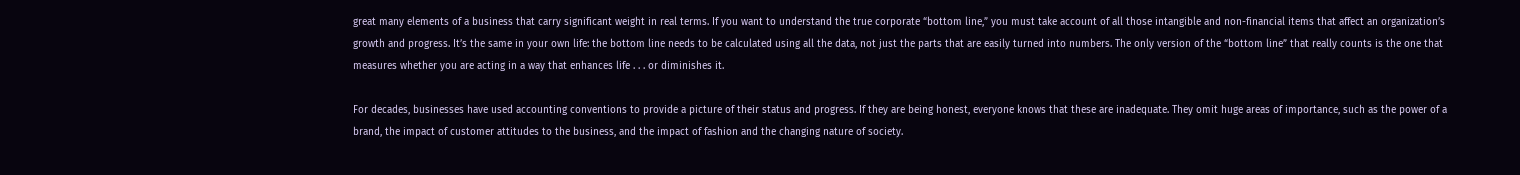great many elements of a business that carry significant weight in real terms. If you want to understand the true corporate “bottom line,” you must take account of all those intangible and non-financial items that affect an organization’s growth and progress. It’s the same in your own life: the bottom line needs to be calculated using all the data, not just the parts that are easily turned into numbers. The only version of the “bottom line” that really counts is the one that measures whether you are acting in a way that enhances life . . . or diminishes it.

For decades, businesses have used accounting conventions to provide a picture of their status and progress. If they are being honest, everyone knows that these are inadequate. They omit huge areas of importance, such as the power of a brand, the impact of customer attitudes to the business, and the impact of fashion and the changing nature of society.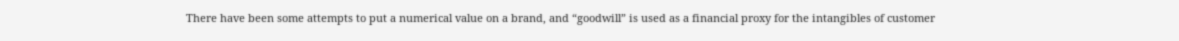There have been some attempts to put a numerical value on a brand, and “goodwill” is used as a financial proxy for the intangibles of customer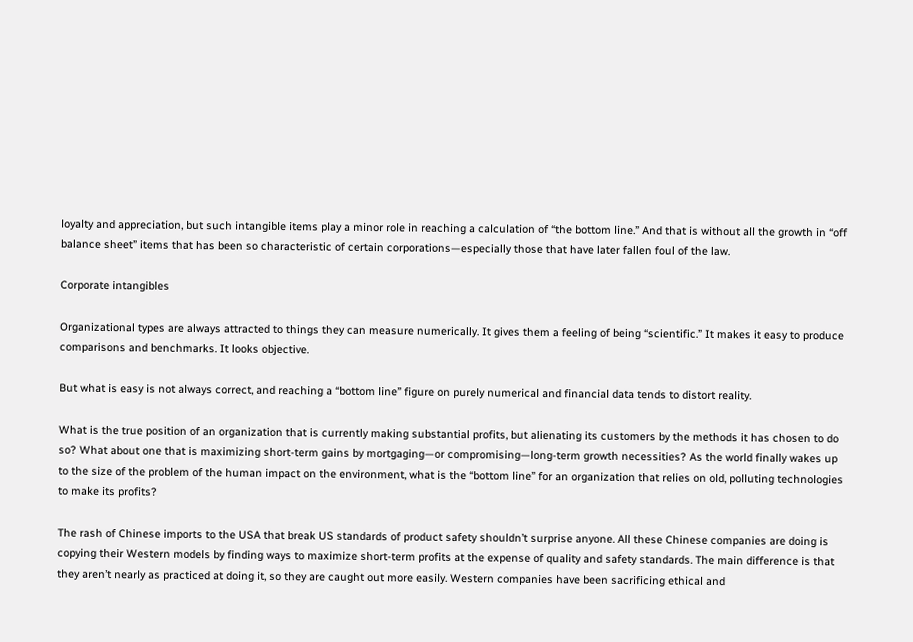loyalty and appreciation, but such intangible items play a minor role in reaching a calculation of “the bottom line.” And that is without all the growth in “off balance sheet” items that has been so characteristic of certain corporations—especially those that have later fallen foul of the law.

Corporate intangibles

Organizational types are always attracted to things they can measure numerically. It gives them a feeling of being “scientific.” It makes it easy to produce comparisons and benchmarks. It looks objective.

But what is easy is not always correct, and reaching a “bottom line” figure on purely numerical and financial data tends to distort reality.

What is the true position of an organization that is currently making substantial profits, but alienating its customers by the methods it has chosen to do so? What about one that is maximizing short-term gains by mortgaging—or compromising—long-term growth necessities? As the world finally wakes up to the size of the problem of the human impact on the environment, what is the “bottom line” for an organization that relies on old, polluting technologies to make its profits?

The rash of Chinese imports to the USA that break US standards of product safety shouldn’t surprise anyone. All these Chinese companies are doing is copying their Western models by finding ways to maximize short-term profits at the expense of quality and safety standards. The main difference is that they aren’t nearly as practiced at doing it, so they are caught out more easily. Western companies have been sacrificing ethical and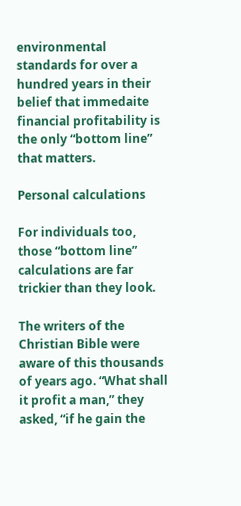environmental standards for over a hundred years in their belief that immedaite financial profitability is the only “bottom line” that matters.

Personal calculations

For individuals too, those “bottom line” calculations are far trickier than they look.

The writers of the Christian Bible were aware of this thousands of years ago. “What shall it profit a man,” they asked, “if he gain the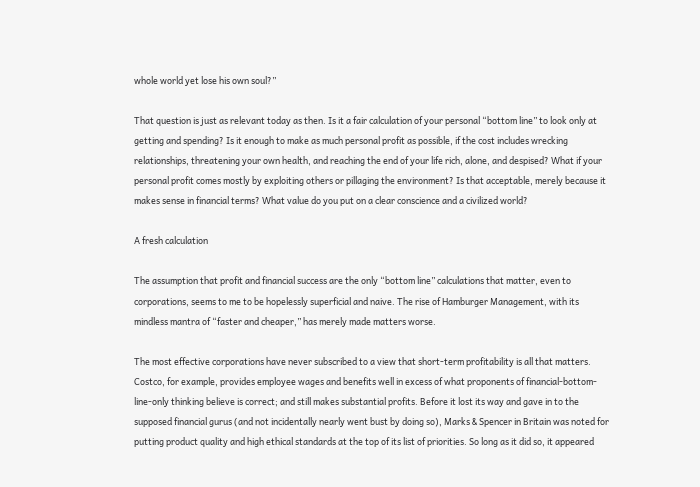whole world yet lose his own soul?”

That question is just as relevant today as then. Is it a fair calculation of your personal “bottom line” to look only at getting and spending? Is it enough to make as much personal profit as possible, if the cost includes wrecking relationships, threatening your own health, and reaching the end of your life rich, alone, and despised? What if your personal profit comes mostly by exploiting others or pillaging the environment? Is that acceptable, merely because it makes sense in financial terms? What value do you put on a clear conscience and a civilized world?

A fresh calculation

The assumption that profit and financial success are the only “bottom line” calculations that matter, even to corporations, seems to me to be hopelessly superficial and naive. The rise of Hamburger Management, with its mindless mantra of “faster and cheaper,” has merely made matters worse.

The most effective corporations have never subscribed to a view that short-term profitability is all that matters. Costco, for example, provides employee wages and benefits well in excess of what proponents of financial-bottom-line-only thinking believe is correct; and still makes substantial profits. Before it lost its way and gave in to the supposed financial gurus (and not incidentally nearly went bust by doing so), Marks & Spencer in Britain was noted for putting product quality and high ethical standards at the top of its list of priorities. So long as it did so, it appeared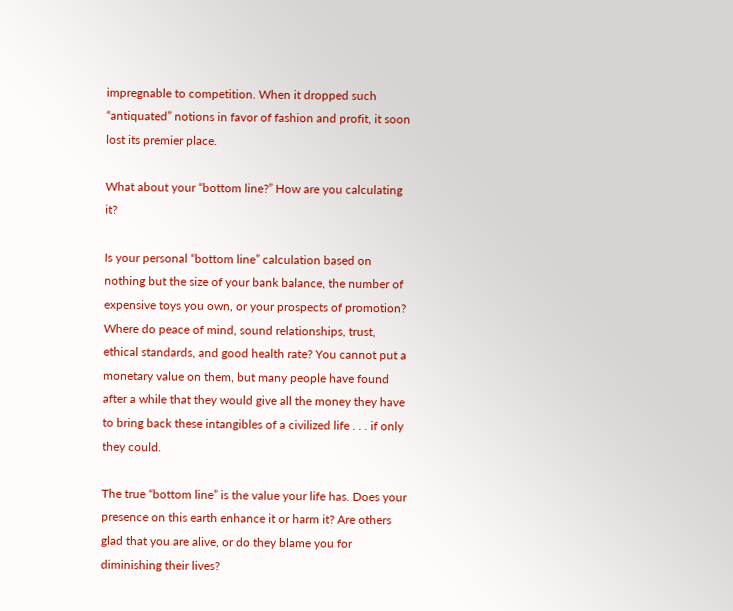impregnable to competition. When it dropped such “antiquated” notions in favor of fashion and profit, it soon lost its premier place.

What about your “bottom line?” How are you calculating it?

Is your personal “bottom line” calculation based on nothing but the size of your bank balance, the number of expensive toys you own, or your prospects of promotion? Where do peace of mind, sound relationships, trust, ethical standards, and good health rate? You cannot put a monetary value on them, but many people have found after a while that they would give all the money they have to bring back these intangibles of a civilized life . . . if only they could.

The true “bottom line” is the value your life has. Does your presence on this earth enhance it or harm it? Are others glad that you are alive, or do they blame you for diminishing their lives?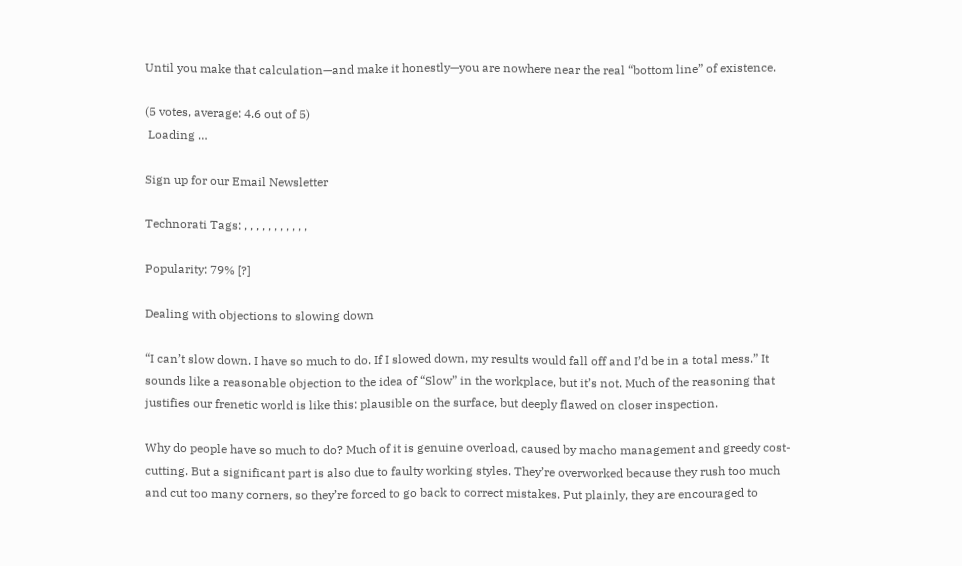Until you make that calculation—and make it honestly—you are nowhere near the real “bottom line” of existence.

(5 votes, average: 4.6 out of 5)
 Loading …

Sign up for our Email Newsletter

Technorati Tags: , , , , , , , , , , ,

Popularity: 79% [?]

Dealing with objections to slowing down

“I can’t slow down. I have so much to do. If I slowed down, my results would fall off and I’d be in a total mess.” It sounds like a reasonable objection to the idea of “Slow” in the workplace, but it’s not. Much of the reasoning that justifies our frenetic world is like this: plausible on the surface, but deeply flawed on closer inspection.

Why do people have so much to do? Much of it is genuine overload, caused by macho management and greedy cost-cutting. But a significant part is also due to faulty working styles. They’re overworked because they rush too much and cut too many corners, so they’re forced to go back to correct mistakes. Put plainly, they are encouraged to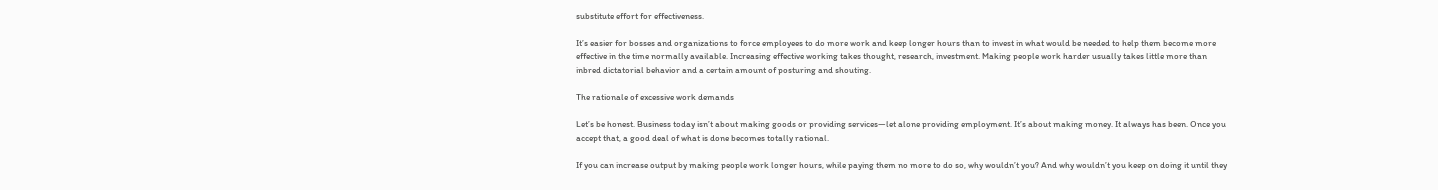substitute effort for effectiveness.

It’s easier for bosses and organizations to force employees to do more work and keep longer hours than to invest in what would be needed to help them become more effective in the time normally available. Increasing effective working takes thought, research, investment. Making people work harder usually takes little more than inbred dictatorial behavior and a certain amount of posturing and shouting.

The rationale of excessive work demands

Let’s be honest. Business today isn’t about making goods or providing services—let alone providing employment. It’s about making money. It always has been. Once you accept that, a good deal of what is done becomes totally rational.

If you can increase output by making people work longer hours, while paying them no more to do so, why wouldn’t you? And why wouldn’t you keep on doing it until they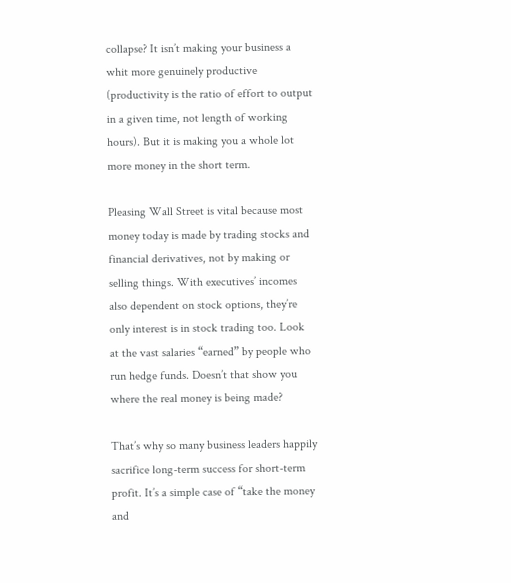collapse? It isn’t making your business a whit more genuinely productive (productivity is the ratio of effort to output in a given time, not length of working hours). But it is making you a whole lot more money in the short term.

Pleasing Wall Street is vital because most money today is made by trading stocks and financial derivatives, not by making or selling things. With executives’ incomes also dependent on stock options, they’re only interest is in stock trading too. Look at the vast salaries “earned” by people who run hedge funds. Doesn’t that show you where the real money is being made?

That’s why so many business leaders happily sacrifice long-term success for short-term profit. It’s a simple case of “take the money and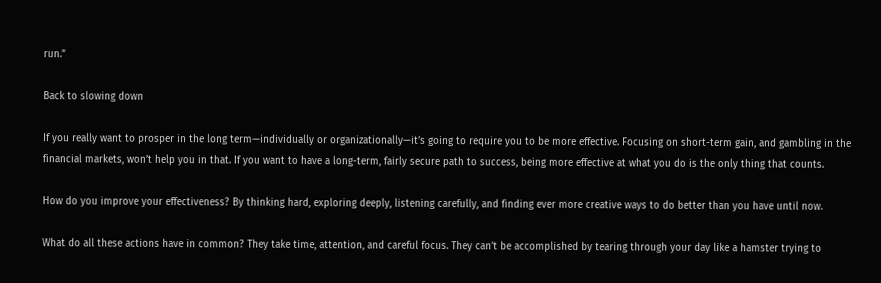run.”

Back to slowing down

If you really want to prosper in the long term—individually or organizationally—it’s going to require you to be more effective. Focusing on short-term gain, and gambling in the financial markets, won’t help you in that. If you want to have a long-term, fairly secure path to success, being more effective at what you do is the only thing that counts.

How do you improve your effectiveness? By thinking hard, exploring deeply, listening carefully, and finding ever more creative ways to do better than you have until now.

What do all these actions have in common? They take time, attention, and careful focus. They can’t be accomplished by tearing through your day like a hamster trying to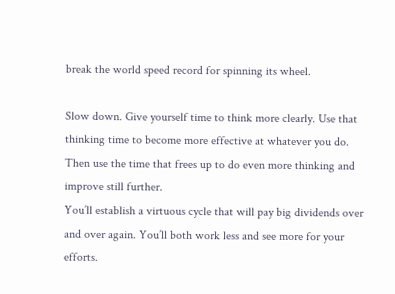break the world speed record for spinning its wheel.

Slow down. Give yourself time to think more clearly. Use that thinking time to become more effective at whatever you do. Then use the time that frees up to do even more thinking and improve still further.
You’ll establish a virtuous cycle that will pay big dividends over and over again. You’ll both work less and see more for your efforts.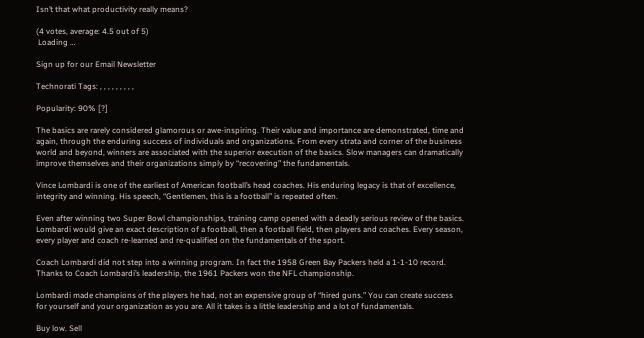Isn’t that what productivity really means?

(4 votes, average: 4.5 out of 5)
 Loading …

Sign up for our Email Newsletter

Technorati Tags: , , , , , , , , ,

Popularity: 90% [?]

The basics are rarely considered glamorous or awe-inspiring. Their value and importance are demonstrated, time and again, through the enduring success of individuals and organizations. From every strata and corner of the business world and beyond, winners are associated with the superior execution of the basics. Slow managers can dramatically improve themselves and their organizations simply by “recovering” the fundamentals.

Vince Lombardi is one of the earliest of American football’s head coaches. His enduring legacy is that of excellence, integrity and winning. His speech, “Gentlemen, this is a football” is repeated often.

Even after winning two Super Bowl championships, training camp opened with a deadly serious review of the basics. Lombardi would give an exact description of a football, then a football field, then players and coaches. Every season, every player and coach re-learned and re-qualified on the fundamentals of the sport.

Coach Lombardi did not step into a winning program. In fact the 1958 Green Bay Packers held a 1-1-10 record. Thanks to Coach Lombardi’s leadership, the 1961 Packers won the NFL championship.

Lombardi made champions of the players he had, not an expensive group of “hired guns.” You can create success for yourself and your organization as you are. All it takes is a little leadership and a lot of fundamentals.

Buy low. Sell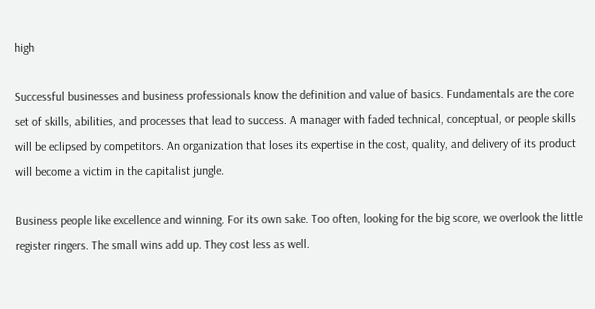high

Successful businesses and business professionals know the definition and value of basics. Fundamentals are the core set of skills, abilities, and processes that lead to success. A manager with faded technical, conceptual, or people skills will be eclipsed by competitors. An organization that loses its expertise in the cost, quality, and delivery of its product will become a victim in the capitalist jungle.

Business people like excellence and winning. For its own sake. Too often, looking for the big score, we overlook the little register ringers. The small wins add up. They cost less as well.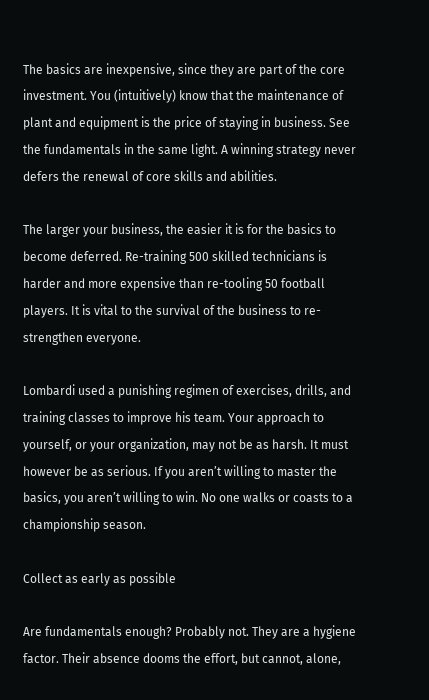The basics are inexpensive, since they are part of the core investment. You (intuitively) know that the maintenance of plant and equipment is the price of staying in business. See the fundamentals in the same light. A winning strategy never defers the renewal of core skills and abilities.

The larger your business, the easier it is for the basics to become deferred. Re-training 500 skilled technicians is harder and more expensive than re-tooling 50 football players. It is vital to the survival of the business to re-strengthen everyone.

Lombardi used a punishing regimen of exercises, drills, and training classes to improve his team. Your approach to yourself, or your organization, may not be as harsh. It must however be as serious. If you aren’t willing to master the basics, you aren’t willing to win. No one walks or coasts to a championship season.

Collect as early as possible

Are fundamentals enough? Probably not. They are a hygiene factor. Their absence dooms the effort, but cannot, alone,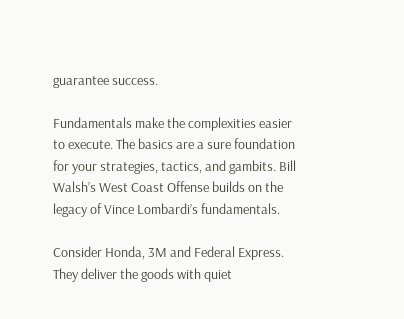guarantee success.

Fundamentals make the complexities easier to execute. The basics are a sure foundation for your strategies, tactics, and gambits. Bill Walsh’s West Coast Offense builds on the legacy of Vince Lombardi’s fundamentals.

Consider Honda, 3M and Federal Express. They deliver the goods with quiet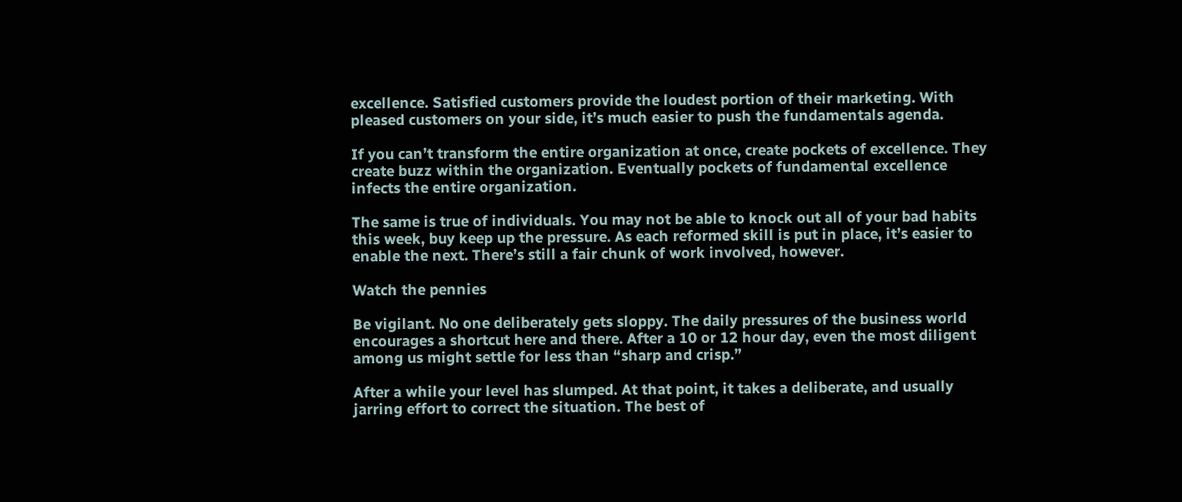excellence. Satisfied customers provide the loudest portion of their marketing. With pleased customers on your side, it’s much easier to push the fundamentals agenda.

If you can’t transform the entire organization at once, create pockets of excellence. They create buzz within the organization. Eventually pockets of fundamental excellence infects the entire organization.

The same is true of individuals. You may not be able to knock out all of your bad habits this week, buy keep up the pressure. As each reformed skill is put in place, it’s easier to enable the next. There’s still a fair chunk of work involved, however.

Watch the pennies

Be vigilant. No one deliberately gets sloppy. The daily pressures of the business world encourages a shortcut here and there. After a 10 or 12 hour day, even the most diligent among us might settle for less than “sharp and crisp.”

After a while your level has slumped. At that point, it takes a deliberate, and usually jarring effort to correct the situation. The best of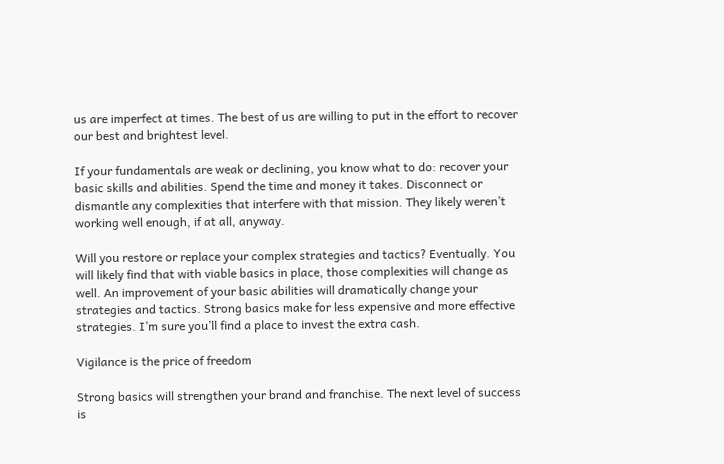us are imperfect at times. The best of us are willing to put in the effort to recover our best and brightest level.

If your fundamentals are weak or declining, you know what to do: recover your basic skills and abilities. Spend the time and money it takes. Disconnect or dismantle any complexities that interfere with that mission. They likely weren’t working well enough, if at all, anyway.

Will you restore or replace your complex strategies and tactics? Eventually. You will likely find that with viable basics in place, those complexities will change as well. An improvement of your basic abilities will dramatically change your strategies and tactics. Strong basics make for less expensive and more effective strategies. I’m sure you’ll find a place to invest the extra cash.

Vigilance is the price of freedom

Strong basics will strengthen your brand and franchise. The next level of success is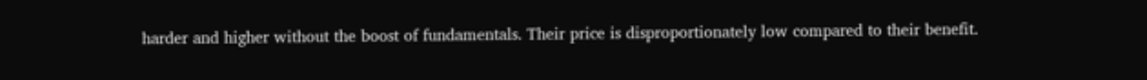harder and higher without the boost of fundamentals. Their price is disproportionately low compared to their benefit.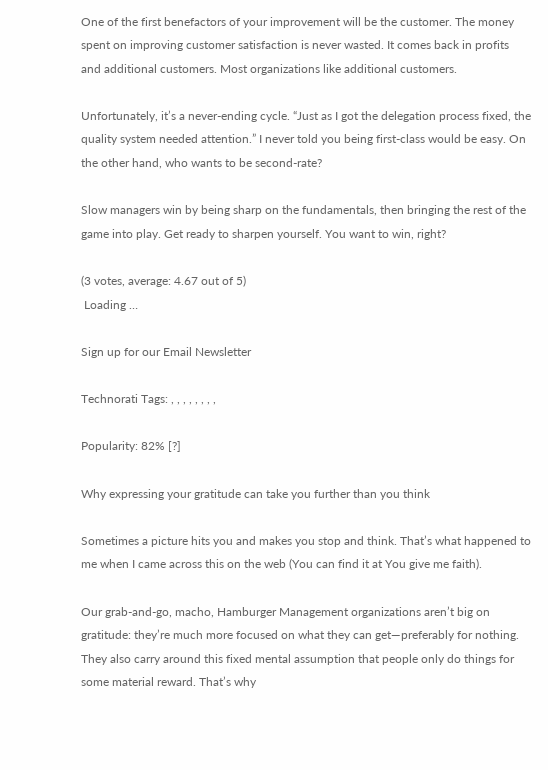One of the first benefactors of your improvement will be the customer. The money spent on improving customer satisfaction is never wasted. It comes back in profits and additional customers. Most organizations like additional customers.

Unfortunately, it’s a never-ending cycle. “Just as I got the delegation process fixed, the quality system needed attention.” I never told you being first-class would be easy. On the other hand, who wants to be second-rate?

Slow managers win by being sharp on the fundamentals, then bringing the rest of the game into play. Get ready to sharpen yourself. You want to win, right?

(3 votes, average: 4.67 out of 5)
 Loading …

Sign up for our Email Newsletter

Technorati Tags: , , , , , , , ,

Popularity: 82% [?]

Why expressing your gratitude can take you further than you think

Sometimes a picture hits you and makes you stop and think. That’s what happened to me when I came across this on the web (You can find it at You give me faith).

Our grab-and-go, macho, Hamburger Management organizations aren’t big on gratitude: they’re much more focused on what they can get—preferably for nothing. They also carry around this fixed mental assumption that people only do things for some material reward. That’s why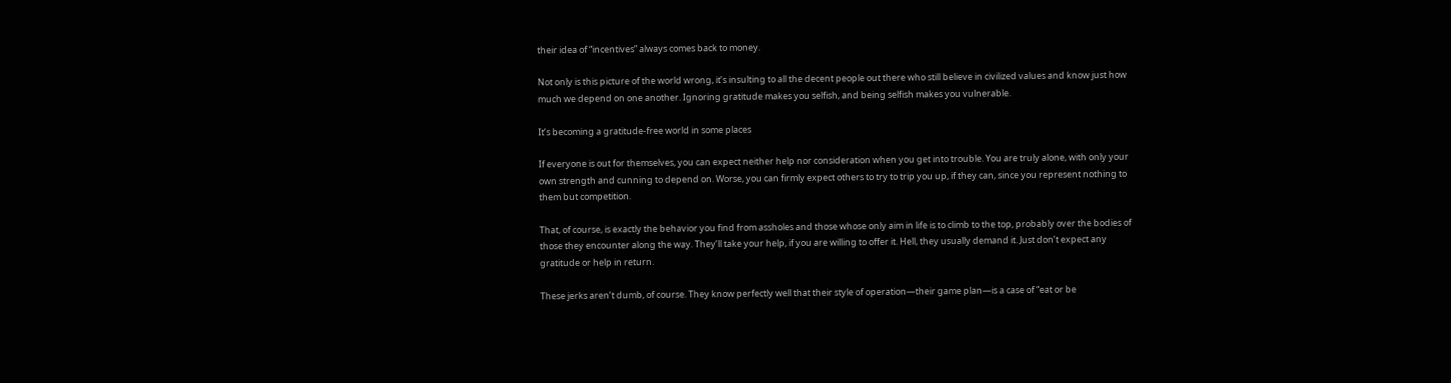their idea of “incentives” always comes back to money.

Not only is this picture of the world wrong, it’s insulting to all the decent people out there who still believe in civilized values and know just how much we depend on one another. Ignoring gratitude makes you selfish, and being selfish makes you vulnerable.

It’s becoming a gratitude-free world in some places

If everyone is out for themselves, you can expect neither help nor consideration when you get into trouble. You are truly alone, with only your own strength and cunning to depend on. Worse, you can firmly expect others to try to trip you up, if they can, since you represent nothing to them but competition.

That, of course, is exactly the behavior you find from assholes and those whose only aim in life is to climb to the top, probably over the bodies of those they encounter along the way. They’ll take your help, if you are willing to offer it. Hell, they usually demand it. Just don’t expect any gratitude or help in return.

These jerks aren’t dumb, of course. They know perfectly well that their style of operation—their game plan—is a case of “eat or be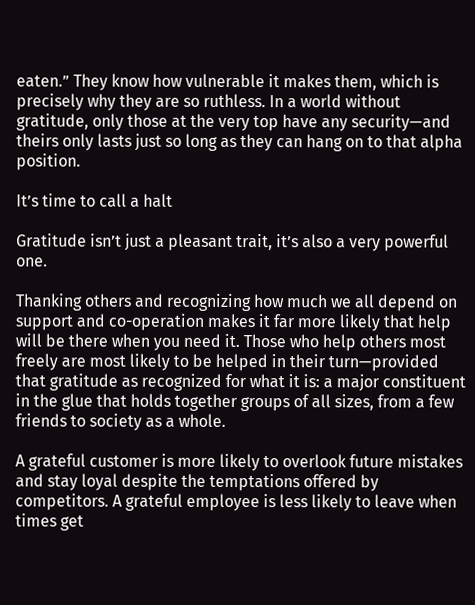eaten.” They know how vulnerable it makes them, which is precisely why they are so ruthless. In a world without gratitude, only those at the very top have any security—and theirs only lasts just so long as they can hang on to that alpha position.

It’s time to call a halt

Gratitude isn’t just a pleasant trait, it’s also a very powerful one.

Thanking others and recognizing how much we all depend on support and co-operation makes it far more likely that help will be there when you need it. Those who help others most freely are most likely to be helped in their turn—provided that gratitude as recognized for what it is: a major constituent in the glue that holds together groups of all sizes, from a few friends to society as a whole.

A grateful customer is more likely to overlook future mistakes and stay loyal despite the temptations offered by competitors. A grateful employee is less likely to leave when times get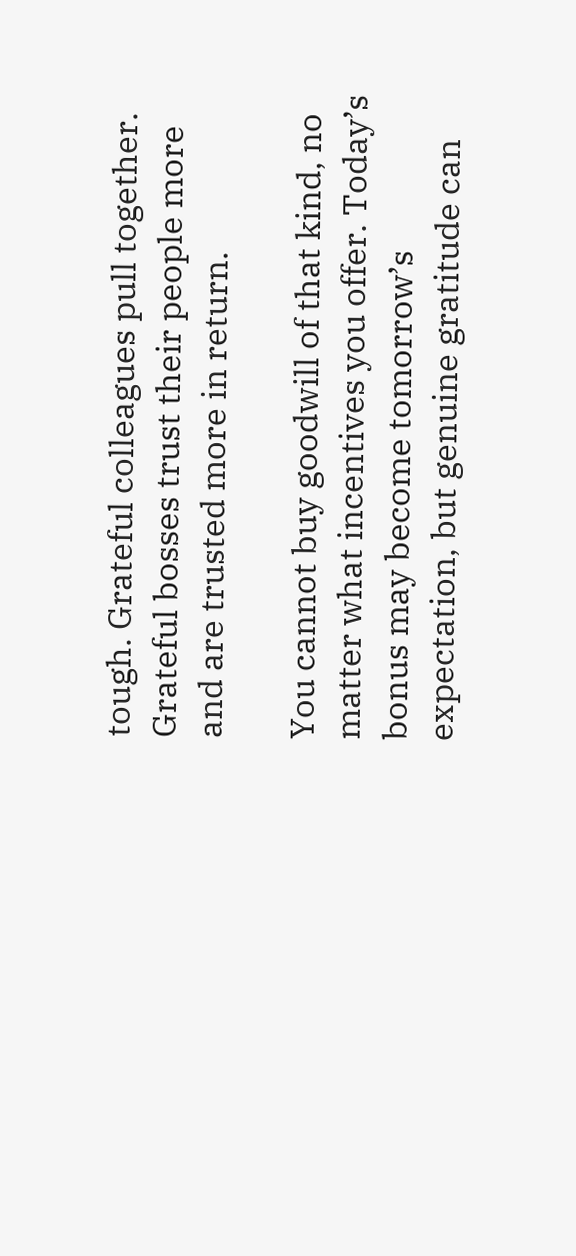tough. Grateful colleagues pull together. Grateful bosses trust their people more and are trusted more in return.

You cannot buy goodwill of that kind, no matter what incentives you offer. Today’s bonus may become tomorrow’s expectation, but genuine gratitude can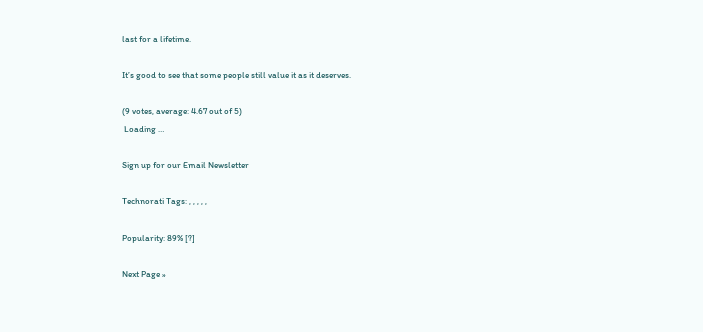last for a lifetime.

It’s good to see that some people still value it as it deserves.

(9 votes, average: 4.67 out of 5)
 Loading …

Sign up for our Email Newsletter

Technorati Tags: , , , , ,

Popularity: 89% [?]

Next Page »